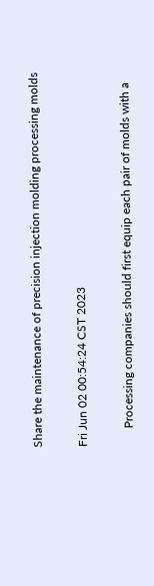Share the maintenance of precision injection molding processing molds

Fri Jun 02 00:54:24 CST 2023

      Processing companies should first equip each pair of molds with a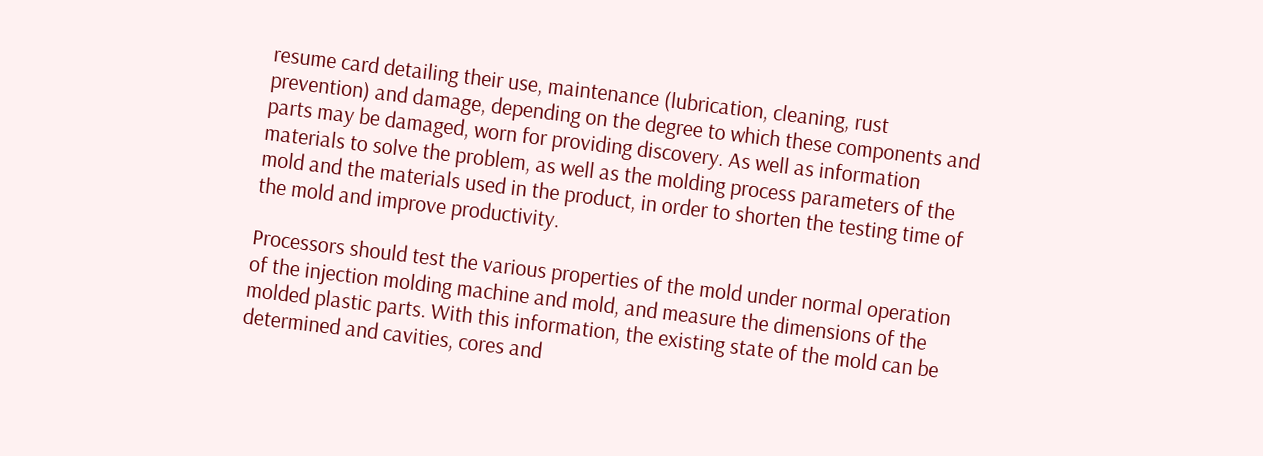resume card detailing their use, maintenance (lubrication, cleaning, rust prevention) and damage, depending on the degree to which these components and parts may be damaged, worn for providing discovery. As well as information materials to solve the problem, as well as the molding process parameters of the mold and the materials used in the product, in order to shorten the testing time of the mold and improve productivity.

Processors should test the various properties of the mold under normal operation of the injection molding machine and mold, and measure the dimensions of the molded plastic parts. With this information, the existing state of the mold can be determined and cavities, cores and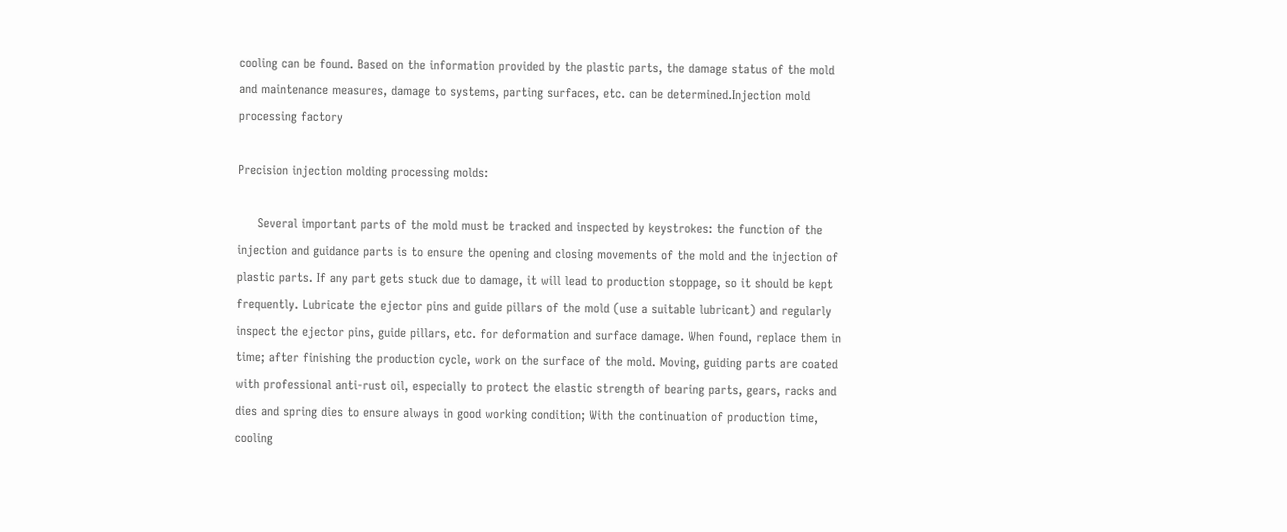cooling can be found. Based on the information provided by the plastic parts, the damage status of the mold and maintenance measures, damage to systems, parting surfaces, etc. can be determined.Injection mold processing factory

Precision injection molding processing molds:

     Several important parts of the mold must be tracked and inspected by keystrokes: the function of the injection and guidance parts is to ensure the opening and closing movements of the mold and the injection of plastic parts. If any part gets stuck due to damage, it will lead to production stoppage, so it should be kept frequently. Lubricate the ejector pins and guide pillars of the mold (use a suitable lubricant) and regularly inspect the ejector pins, guide pillars, etc. for deformation and surface damage. When found, replace them in time; after finishing the production cycle, work on the surface of the mold. Moving, guiding parts are coated with professional anti-rust oil, especially to protect the elastic strength of bearing parts, gears, racks and dies and spring dies to ensure always in good working condition; With the continuation of production time, cooling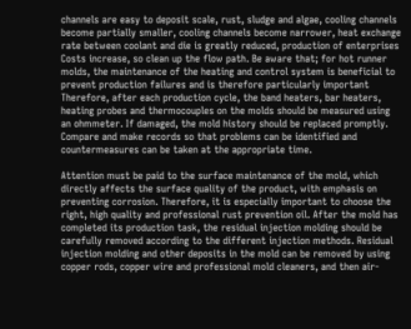channels are easy to deposit scale, rust, sludge and algae, cooling channels become partially smaller, cooling channels become narrower, heat exchange rate between coolant and die is greatly reduced, production of enterprises Costs increase, so clean up the flow path. Be aware that; for hot runner molds, the maintenance of the heating and control system is beneficial to prevent production failures and is therefore particularly important Therefore, after each production cycle, the band heaters, bar heaters, heating probes and thermocouples on the molds should be measured using an ohmmeter. If damaged, the mold history should be replaced promptly. Compare and make records so that problems can be identified and countermeasures can be taken at the appropriate time.

Attention must be paid to the surface maintenance of the mold, which directly affects the surface quality of the product, with emphasis on preventing corrosion. Therefore, it is especially important to choose the right, high quality and professional rust prevention oil. After the mold has completed its production task, the residual injection molding should be carefully removed according to the different injection methods. Residual injection molding and other deposits in the mold can be removed by using copper rods, copper wire and professional mold cleaners, and then air-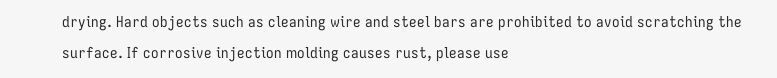drying. Hard objects such as cleaning wire and steel bars are prohibited to avoid scratching the surface. If corrosive injection molding causes rust, please use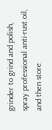grinder to grind and polish, spray professional anti-rust oil, and then store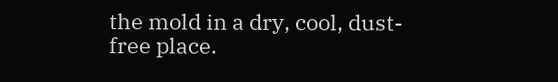the mold in a dry, cool, dust-free place.